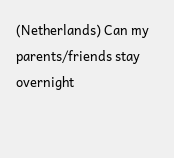(Netherlands) Can my parents/friends stay overnight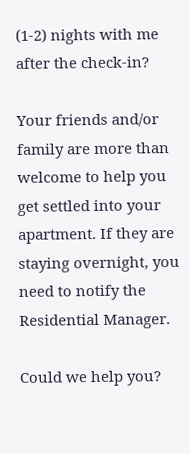(1-2) nights with me after the check-in?

Your friends and/or family are more than welcome to help you get settled into your apartment. If they are staying overnight, you need to notify the Residential Manager.

Could we help you?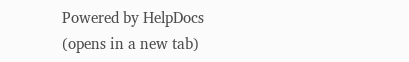Powered by HelpDocs (opens in a new tab)